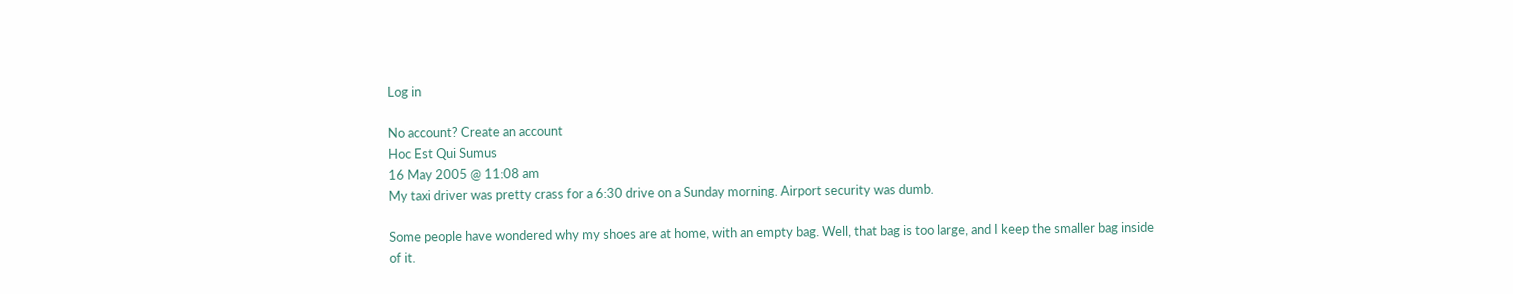Log in

No account? Create an account
Hoc Est Qui Sumus
16 May 2005 @ 11:08 am
My taxi driver was pretty crass for a 6:30 drive on a Sunday morning. Airport security was dumb.

Some people have wondered why my shoes are at home, with an empty bag. Well, that bag is too large, and I keep the smaller bag inside of it.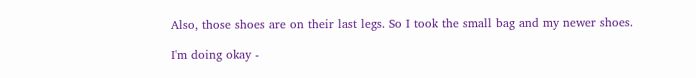Also, those shoes are on their last legs. So I took the small bag and my newer shoes.

I'm doing okay -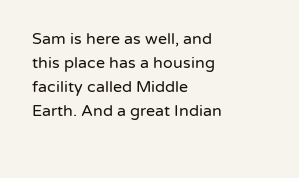Sam is here as well, and this place has a housing facility called Middle Earth. And a great Indian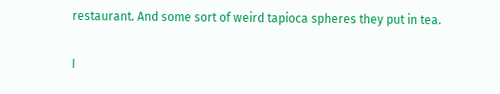restaurant. And some sort of weird tapioca spheres they put in tea.

I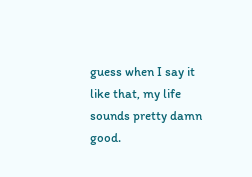guess when I say it like that, my life sounds pretty damn good.